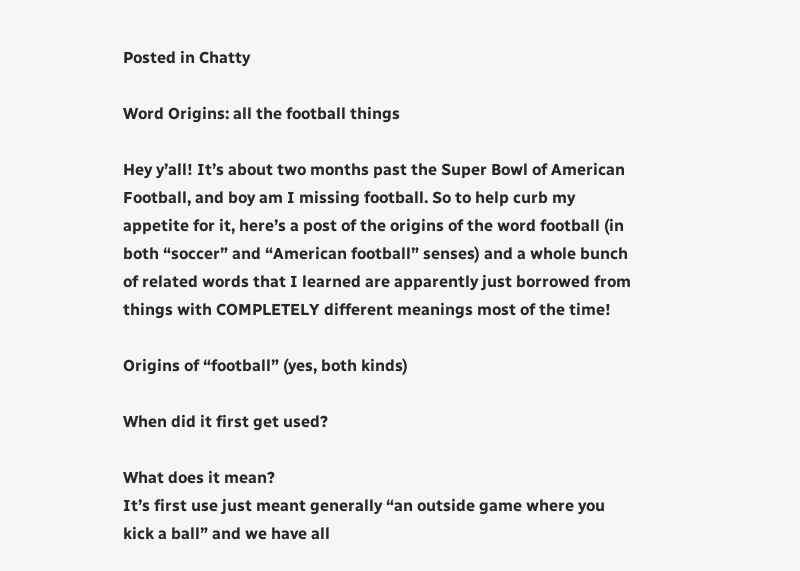Posted in Chatty

Word Origins: all the football things

Hey y’all! It’s about two months past the Super Bowl of American Football, and boy am I missing football. So to help curb my appetite for it, here’s a post of the origins of the word football (in both “soccer” and “American football” senses) and a whole bunch of related words that I learned are apparently just borrowed from things with COMPLETELY different meanings most of the time!

Origins of “football” (yes, both kinds)

When did it first get used?

What does it mean?
It’s first use just meant generally “an outside game where you kick a ball” and we have all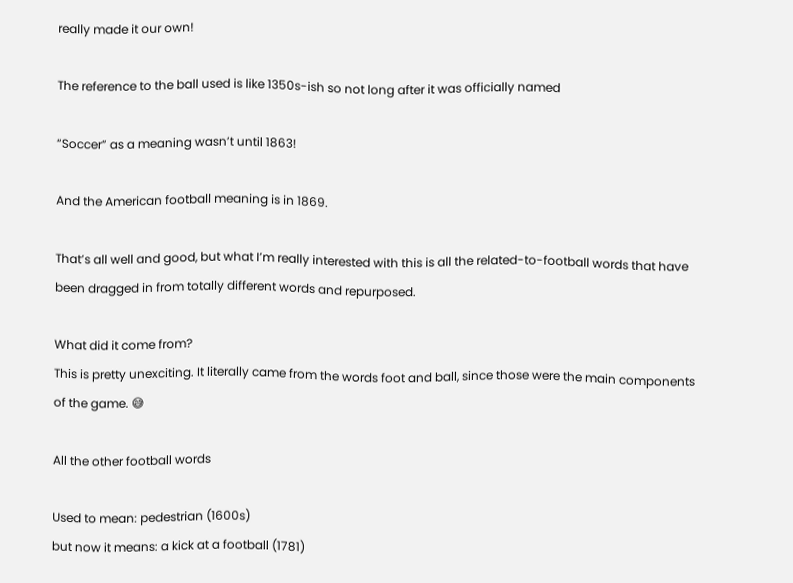really made it our own!

The reference to the ball used is like 1350s-ish so not long after it was officially named

“Soccer” as a meaning wasn’t until 1863!

And the American football meaning is in 1869.

That’s all well and good, but what I’m really interested with this is all the related-to-football words that have been dragged in from totally different words and repurposed.

What did it come from?
This is pretty unexciting. It literally came from the words foot and ball, since those were the main components of the game. 😅

All the other football words

Used to mean: pedestrian (1600s)
but now it means: a kick at a football (1781)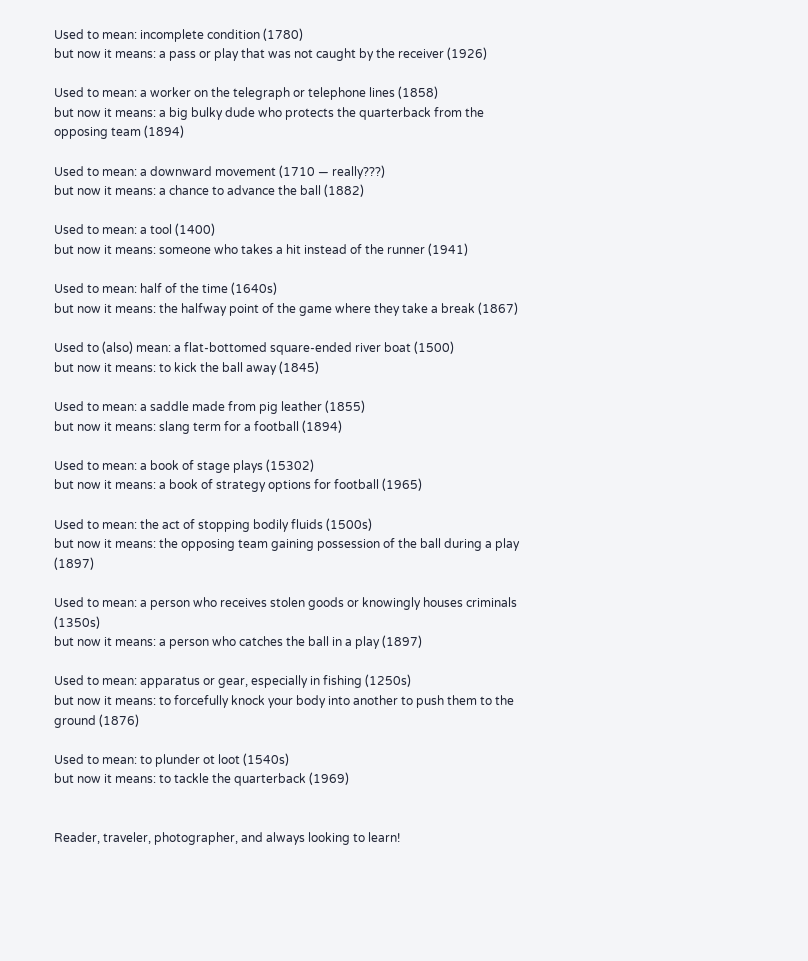Used to mean: incomplete condition (1780)
but now it means: a pass or play that was not caught by the receiver (1926)

Used to mean: a worker on the telegraph or telephone lines (1858)
but now it means: a big bulky dude who protects the quarterback from the opposing team (1894)

Used to mean: a downward movement (1710 — really???)
but now it means: a chance to advance the ball (1882)

Used to mean: a tool (1400)
but now it means: someone who takes a hit instead of the runner (1941)

Used to mean: half of the time (1640s)
but now it means: the halfway point of the game where they take a break (1867)

Used to (also) mean: a flat-bottomed square-ended river boat (1500)
but now it means: to kick the ball away (1845)

Used to mean: a saddle made from pig leather (1855)
but now it means: slang term for a football (1894)

Used to mean: a book of stage plays (15302)
but now it means: a book of strategy options for football (1965)

Used to mean: the act of stopping bodily fluids (1500s)
but now it means: the opposing team gaining possession of the ball during a play (1897)

Used to mean: a person who receives stolen goods or knowingly houses criminals (1350s)
but now it means: a person who catches the ball in a play (1897)

Used to mean: apparatus or gear, especially in fishing (1250s)
but now it means: to forcefully knock your body into another to push them to the ground (1876)

Used to mean: to plunder ot loot (1540s)
but now it means: to tackle the quarterback (1969)


Reader, traveler, photographer, and always looking to learn!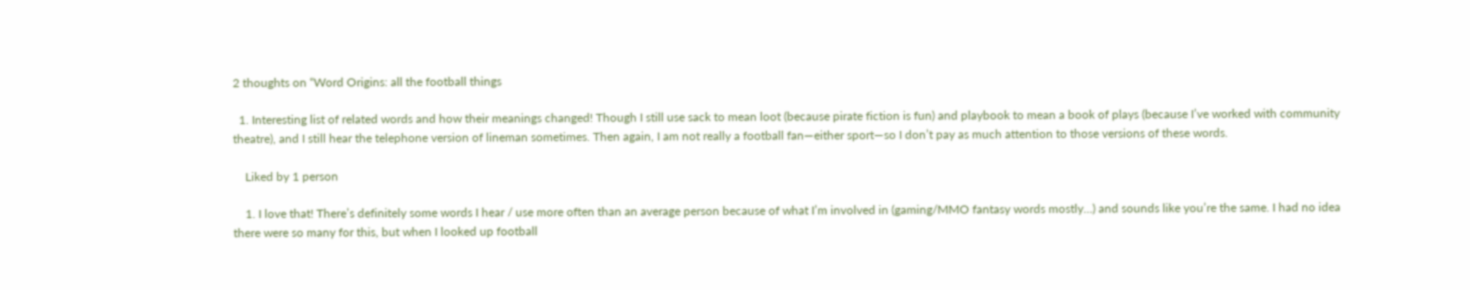2 thoughts on “Word Origins: all the football things

  1. Interesting list of related words and how their meanings changed! Though I still use sack to mean loot (because pirate fiction is fun) and playbook to mean a book of plays (because I’ve worked with community theatre), and I still hear the telephone version of lineman sometimes. Then again, I am not really a football fan—either sport—so I don’t pay as much attention to those versions of these words.

    Liked by 1 person

    1. I love that! There’s definitely some words I hear / use more often than an average person because of what I’m involved in (gaming/MMO fantasy words mostly…) and sounds like you’re the same. I had no idea there were so many for this, but when I looked up football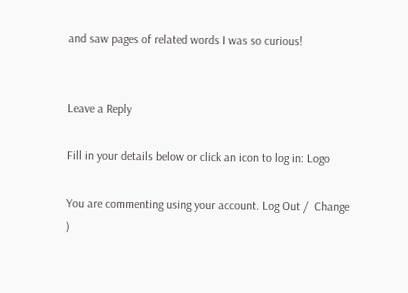and saw pages of related words I was so curious!


Leave a Reply

Fill in your details below or click an icon to log in: Logo

You are commenting using your account. Log Out /  Change )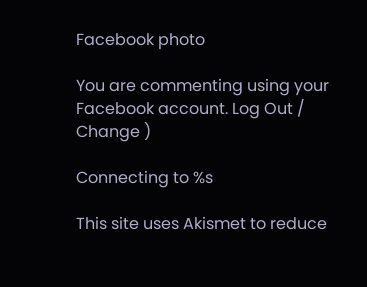Facebook photo

You are commenting using your Facebook account. Log Out /  Change )

Connecting to %s

This site uses Akismet to reduce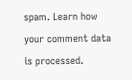spam. Learn how your comment data is processed.